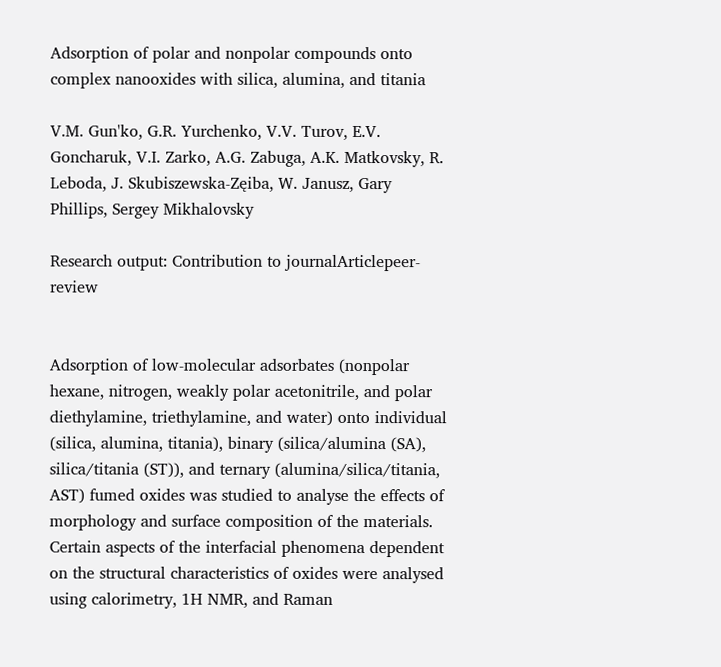Adsorption of polar and nonpolar compounds onto complex nanooxides with silica, alumina, and titania

V.M. Gun'ko, G.R. Yurchenko, V.V. Turov, E.V. Goncharuk, V.I. Zarko, A.G. Zabuga, A.K. Matkovsky, R. Leboda, J. Skubiszewska-Zęiba, W. Janusz, Gary Phillips, Sergey Mikhalovsky

Research output: Contribution to journalArticlepeer-review


Adsorption of low-molecular adsorbates (nonpolar hexane, nitrogen, weakly polar acetonitrile, and polar diethylamine, triethylamine, and water) onto individual (silica, alumina, titania), binary (silica/alumina (SA), silica/titania (ST)), and ternary (alumina/silica/titania, AST) fumed oxides was studied to analyse the effects of morphology and surface composition of the materials. Certain aspects of the interfacial phenomena dependent on the structural characteristics of oxides were analysed using calorimetry, 1H NMR, and Raman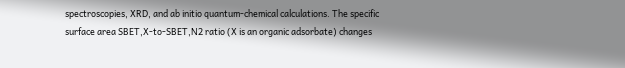spectroscopies, XRD, and ab initio quantum-chemical calculations. The specific surface area SBET,X-to-SBET,N2 ratio (X is an organic adsorbate) changes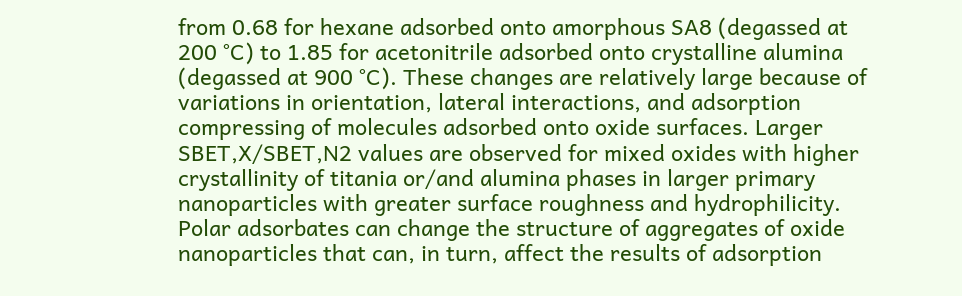from 0.68 for hexane adsorbed onto amorphous SA8 (degassed at 200 °C) to 1.85 for acetonitrile adsorbed onto crystalline alumina (degassed at 900 °C). These changes are relatively large because of variations in orientation, lateral interactions, and adsorption compressing of molecules adsorbed onto oxide surfaces. Larger SBET,X/SBET,N2 values are observed for mixed oxides with higher crystallinity of titania or/and alumina phases in larger primary nanoparticles with greater surface roughness and hydrophilicity. Polar adsorbates can change the structure of aggregates of oxide nanoparticles that can, in turn, affect the results of adsorption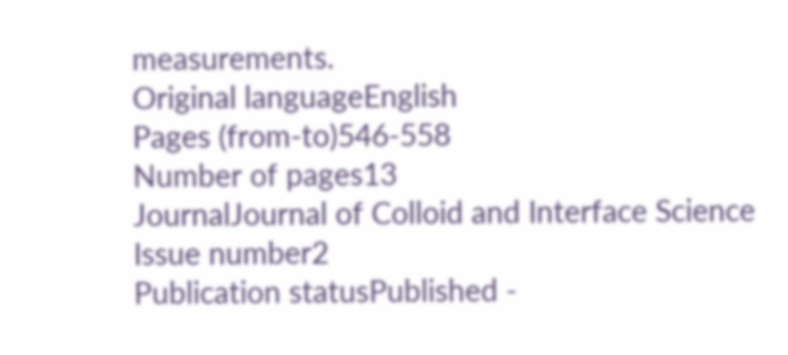measurements.
Original languageEnglish
Pages (from-to)546-558
Number of pages13
JournalJournal of Colloid and Interface Science
Issue number2
Publication statusPublished -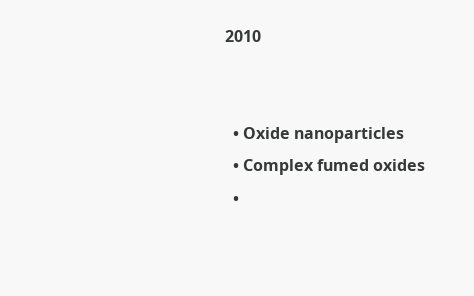2010


  • Oxide nanoparticles
  • Complex fumed oxides
  •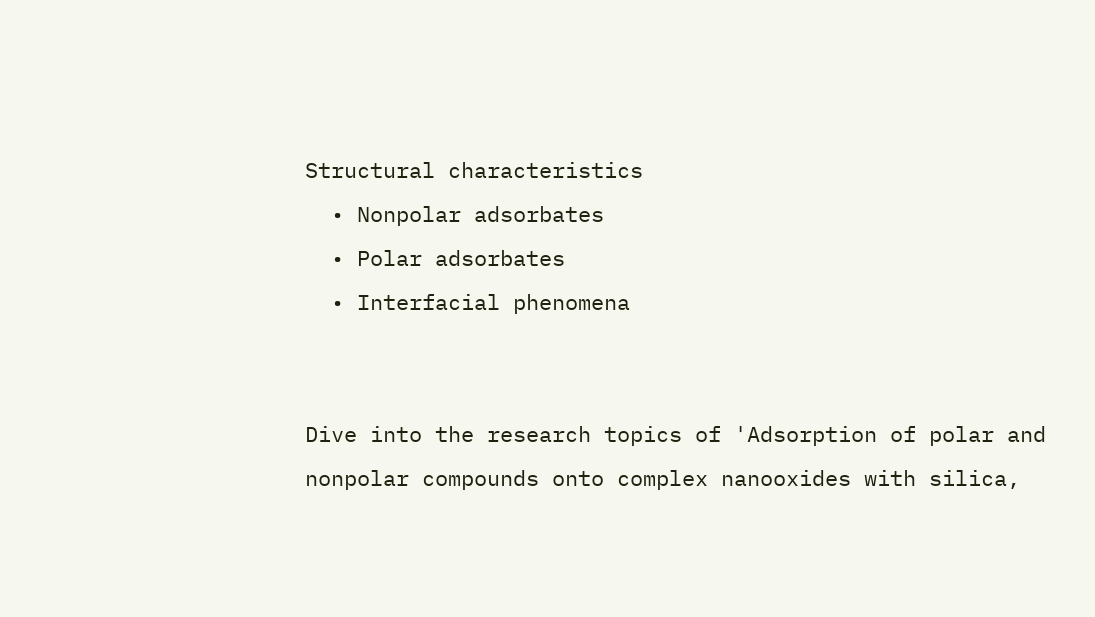Structural characteristics
  • Nonpolar adsorbates
  • Polar adsorbates
  • Interfacial phenomena


Dive into the research topics of 'Adsorption of polar and nonpolar compounds onto complex nanooxides with silica,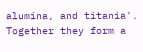alumina, and titania'. Together they form a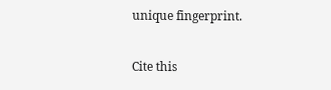unique fingerprint.

Cite this